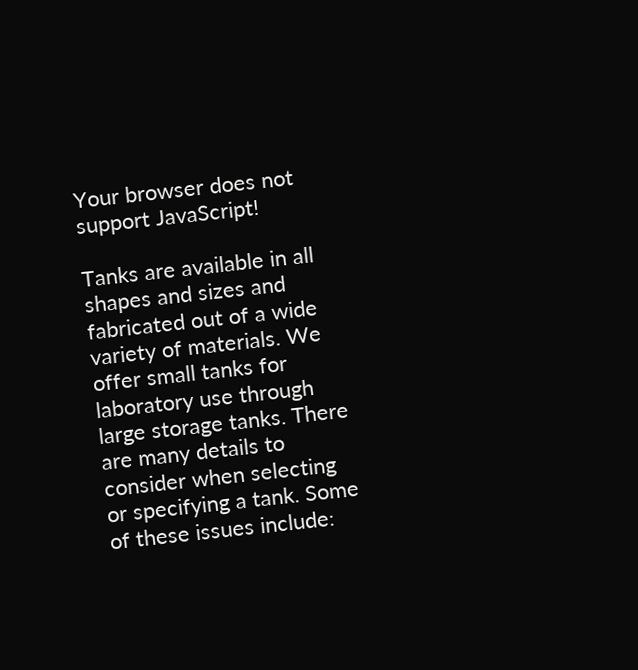Your browser does not support JavaScript!

Tanks are available in all shapes and sizes and fabricated out of a wide variety of materials. We offer small tanks for laboratory use through large storage tanks. There are many details to consider when selecting or specifying a tank. Some of these issues include: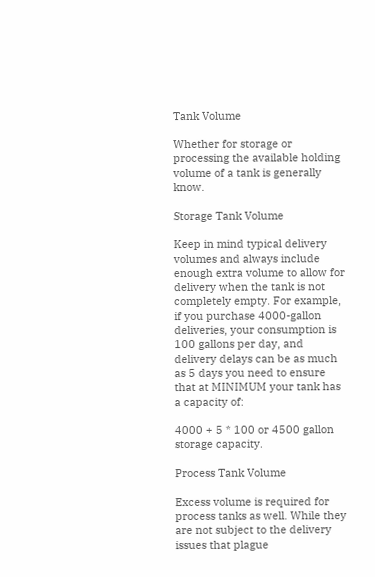Tank Volume

Whether for storage or processing the available holding volume of a tank is generally know.

Storage Tank Volume

Keep in mind typical delivery volumes and always include enough extra volume to allow for delivery when the tank is not completely empty. For example, if you purchase 4000-gallon deliveries, your consumption is 100 gallons per day, and delivery delays can be as much as 5 days you need to ensure that at MINIMUM your tank has a capacity of:

4000 + 5 * 100 or 4500 gallon storage capacity.

Process Tank Volume

Excess volume is required for process tanks as well. While they are not subject to the delivery issues that plague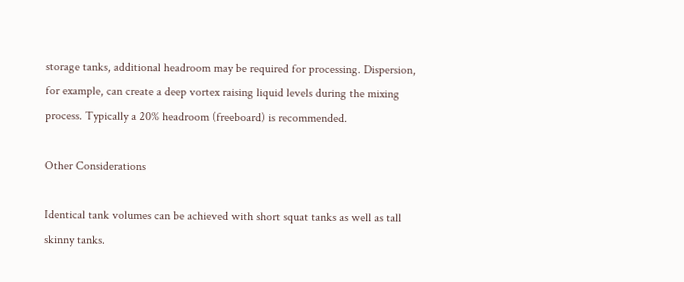storage tanks, additional headroom may be required for processing. Dispersion, for example, can create a deep vortex raising liquid levels during the mixing process. Typically a 20% headroom (freeboard) is recommended.

Other Considerations

Identical tank volumes can be achieved with short squat tanks as well as tall skinny tanks.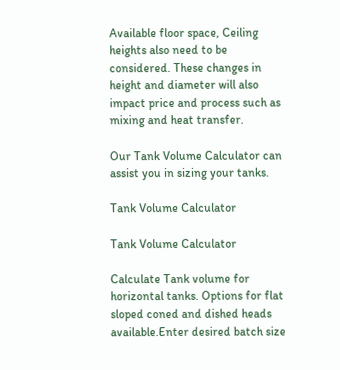Available floor space, Ceiling heights also need to be considered. These changes in height and diameter will also impact price and process such as mixing and heat transfer.

Our Tank Volume Calculator can assist you in sizing your tanks.

Tank Volume Calculator

Tank Volume Calculator

Calculate Tank volume for horizontal tanks. Options for flat sloped coned and dished heads available.Enter desired batch size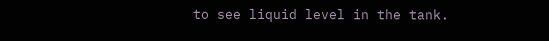to see liquid level in the tank.